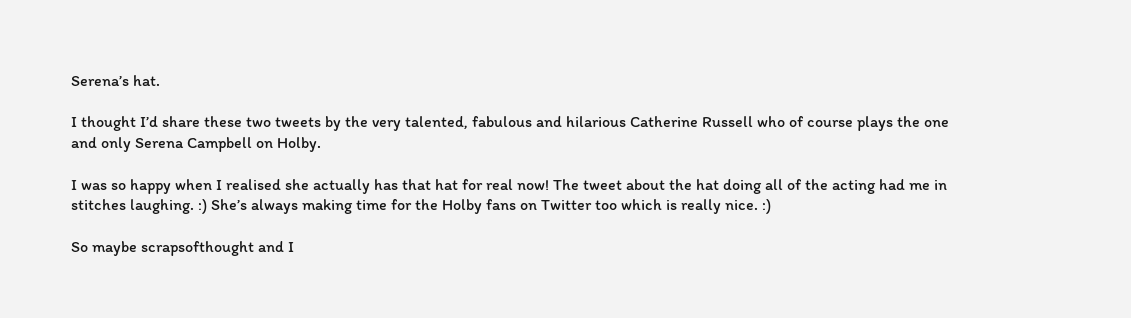Serena’s hat.

I thought I’d share these two tweets by the very talented, fabulous and hilarious Catherine Russell who of course plays the one and only Serena Campbell on Holby.

I was so happy when I realised she actually has that hat for real now! The tweet about the hat doing all of the acting had me in stitches laughing. :) She’s always making time for the Holby fans on Twitter too which is really nice. :)

So maybe scrapsofthought and I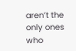aren’t the only ones who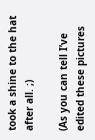took a shine to the hat after all. ;)

(As you can tell I’ve edited these pictures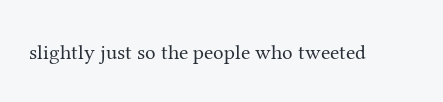slightly just so the people who tweeted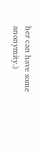her can have some anonymity.)